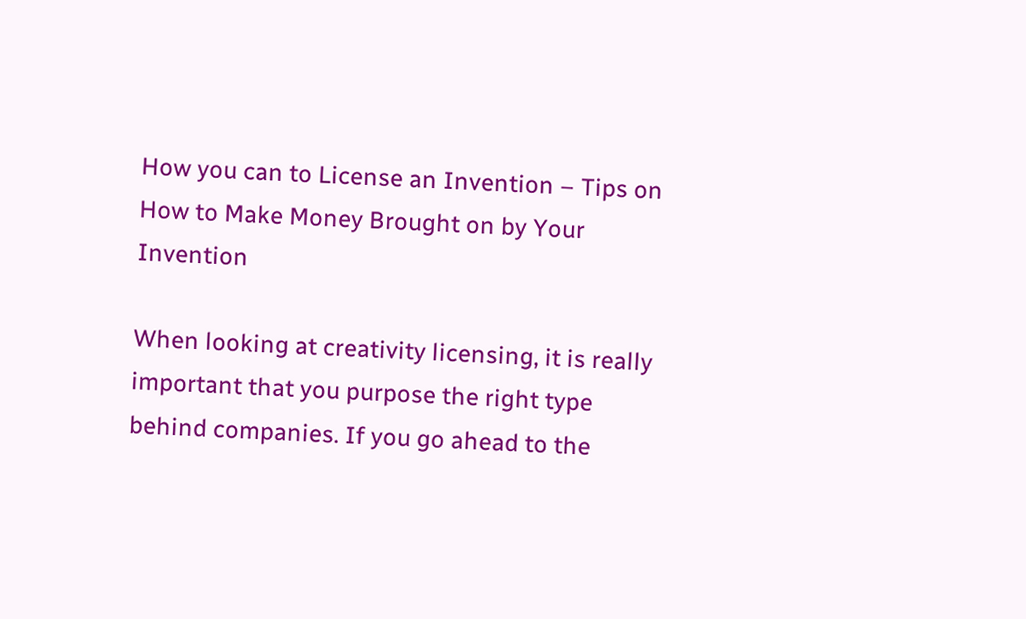How you can to License an Invention – Tips on How to Make Money Brought on by Your Invention

When looking at creativity licensing, it is really important that you purpose the right type behind companies. If you go ahead to the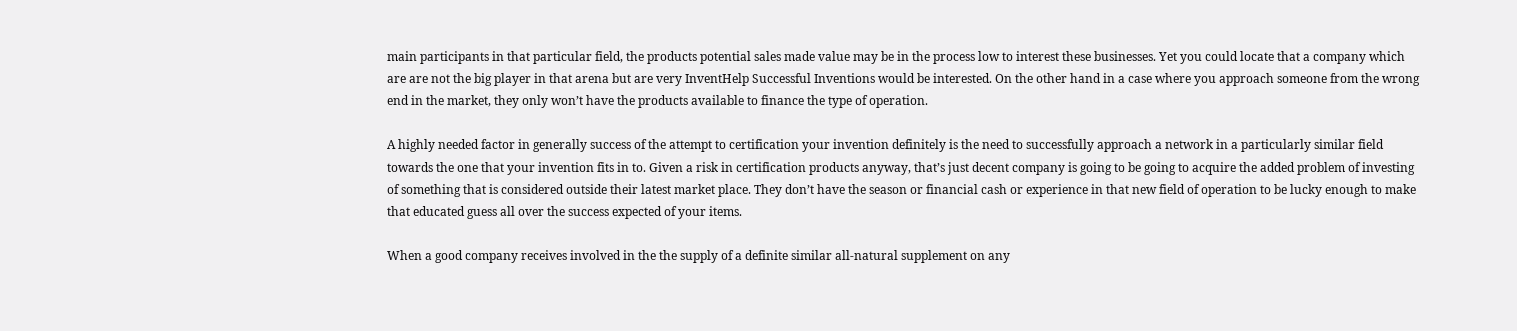main participants in that particular field, the products potential sales made value may be in the process low to interest these businesses. Yet you could locate that a company which are are not the big player in that arena but are very InventHelp Successful Inventions would be interested. On the other hand in a case where you approach someone from the wrong end in the market, they only won’t have the products available to finance the type of operation.

A highly needed factor in generally success of the attempt to certification your invention definitely is the need to successfully approach a network in a particularly similar field towards the one that your invention fits in to. Given a risk in certification products anyway, that’s just decent company is going to be going to acquire the added problem of investing of something that is considered outside their latest market place. They don’t have the season or financial cash or experience in that new field of operation to be lucky enough to make that educated guess all over the success expected of your items.

When a good company receives involved in the the supply of a definite similar all-natural supplement on any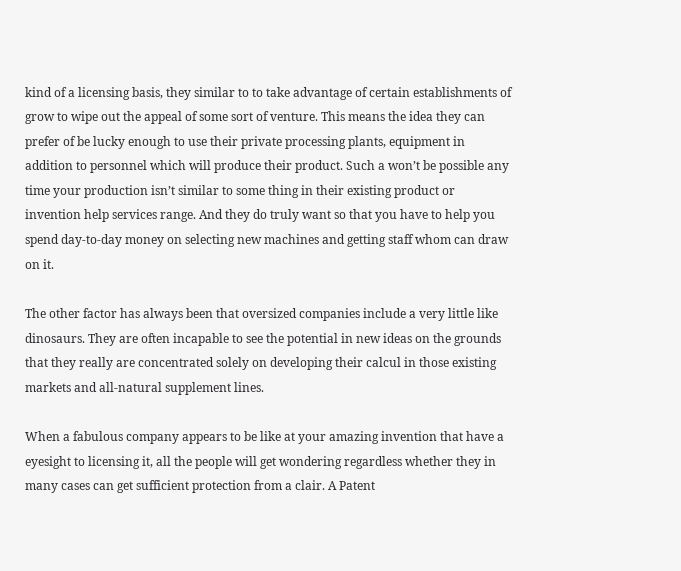kind of a licensing basis, they similar to to take advantage of certain establishments of grow to wipe out the appeal of some sort of venture. This means the idea they can prefer of be lucky enough to use their private processing plants, equipment in addition to personnel which will produce their product. Such a won’t be possible any time your production isn’t similar to some thing in their existing product or invention help services range. And they do truly want so that you have to help you spend day-to-day money on selecting new machines and getting staff whom can draw on it.

The other factor has always been that oversized companies include a very little like dinosaurs. They are often incapable to see the potential in new ideas on the grounds that they really are concentrated solely on developing their calcul in those existing markets and all-natural supplement lines.

When a fabulous company appears to be like at your amazing invention that have a eyesight to licensing it, all the people will get wondering regardless whether they in many cases can get sufficient protection from a clair. A Patent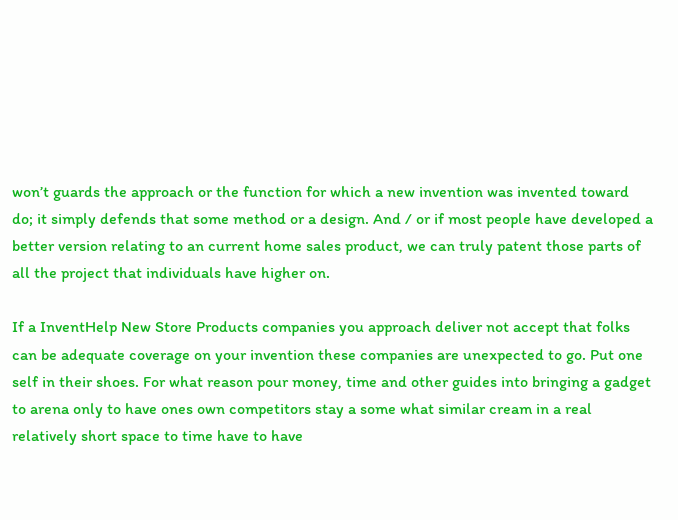won’t guards the approach or the function for which a new invention was invented toward do; it simply defends that some method or a design. And / or if most people have developed a better version relating to an current home sales product, we can truly patent those parts of all the project that individuals have higher on.

If a InventHelp New Store Products companies you approach deliver not accept that folks can be adequate coverage on your invention these companies are unexpected to go. Put one self in their shoes. For what reason pour money, time and other guides into bringing a gadget to arena only to have ones own competitors stay a some what similar cream in a real relatively short space to time have to have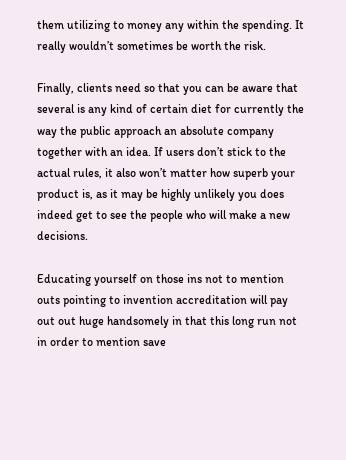them utilizing to money any within the spending. It really wouldn’t sometimes be worth the risk.

Finally, clients need so that you can be aware that several is any kind of certain diet for currently the way the public approach an absolute company together with an idea. If users don’t stick to the actual rules, it also won’t matter how superb your product is, as it may be highly unlikely you does indeed get to see the people who will make a new decisions.

Educating yourself on those ins not to mention outs pointing to invention accreditation will pay out out huge handsomely in that this long run not in order to mention save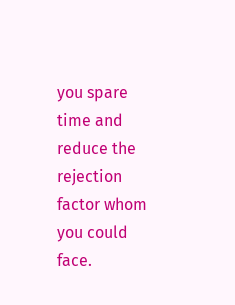you spare time and reduce the rejection factor whom you could face.